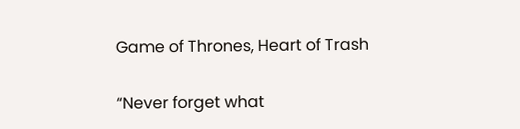Game of Thrones, Heart of Trash

“Never forget what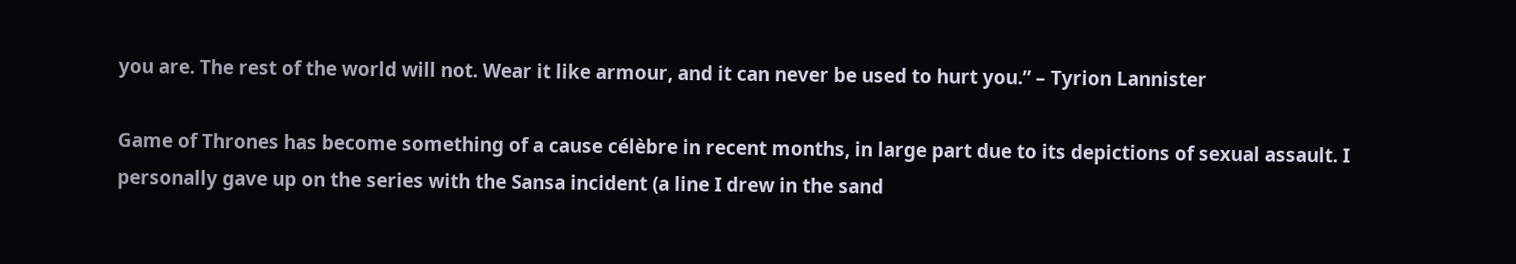you are. The rest of the world will not. Wear it like armour, and it can never be used to hurt you.” – Tyrion Lannister

Game of Thrones has become something of a cause célèbre in recent months, in large part due to its depictions of sexual assault. I personally gave up on the series with the Sansa incident (a line I drew in the sand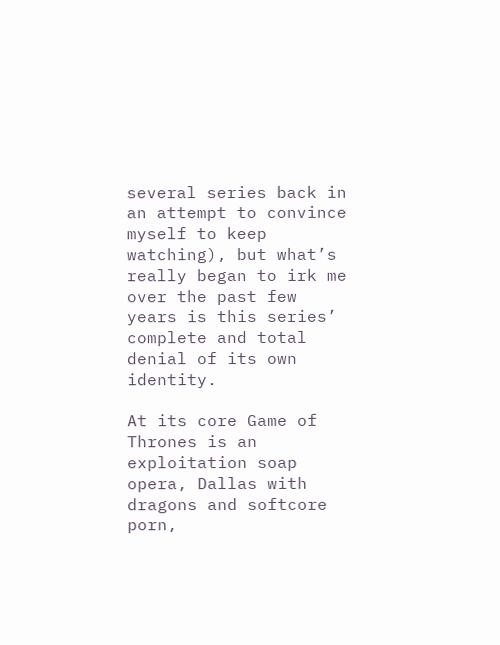several series back in an attempt to convince myself to keep watching), but what’s really began to irk me over the past few years is this series’ complete and total denial of its own identity.

At its core Game of Thrones is an exploitation soap opera, Dallas with dragons and softcore porn,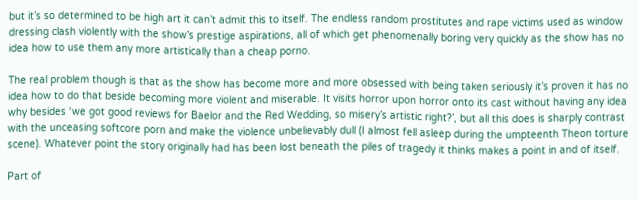but it’s so determined to be high art it can’t admit this to itself. The endless random prostitutes and rape victims used as window dressing clash violently with the show’s prestige aspirations, all of which get phenomenally boring very quickly as the show has no idea how to use them any more artistically than a cheap porno.

The real problem though is that as the show has become more and more obsessed with being taken seriously it’s proven it has no idea how to do that beside becoming more violent and miserable. It visits horror upon horror onto its cast without having any idea why besides ‘we got good reviews for Baelor and the Red Wedding, so misery’s artistic right?’, but all this does is sharply contrast with the unceasing softcore porn and make the violence unbelievably dull (I almost fell asleep during the umpteenth Theon torture scene). Whatever point the story originally had has been lost beneath the piles of tragedy it thinks makes a point in and of itself.

Part of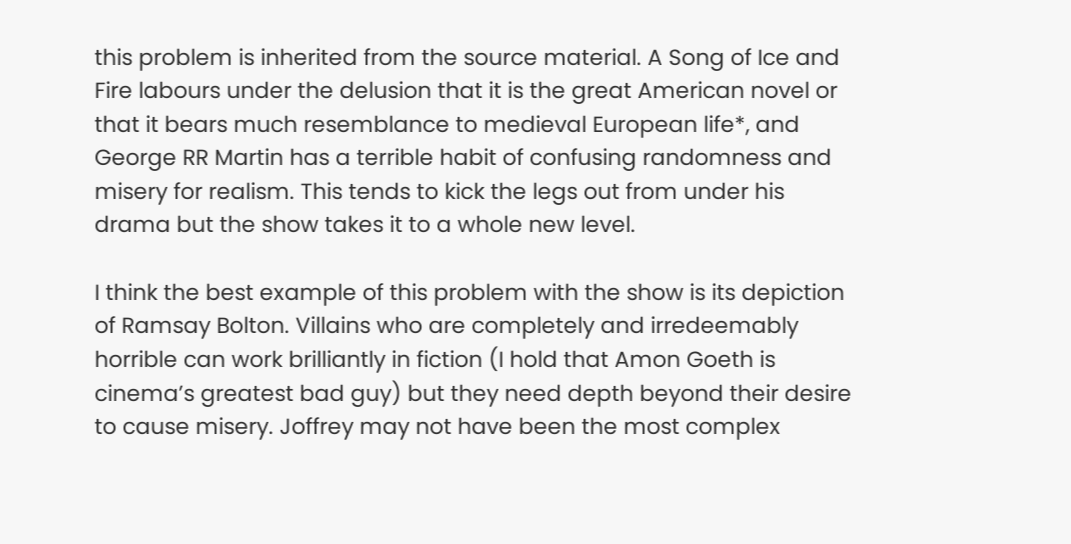this problem is inherited from the source material. A Song of Ice and Fire labours under the delusion that it is the great American novel or that it bears much resemblance to medieval European life*, and George RR Martin has a terrible habit of confusing randomness and misery for realism. This tends to kick the legs out from under his drama but the show takes it to a whole new level.

I think the best example of this problem with the show is its depiction of Ramsay Bolton. Villains who are completely and irredeemably horrible can work brilliantly in fiction (I hold that Amon Goeth is cinema’s greatest bad guy) but they need depth beyond their desire to cause misery. Joffrey may not have been the most complex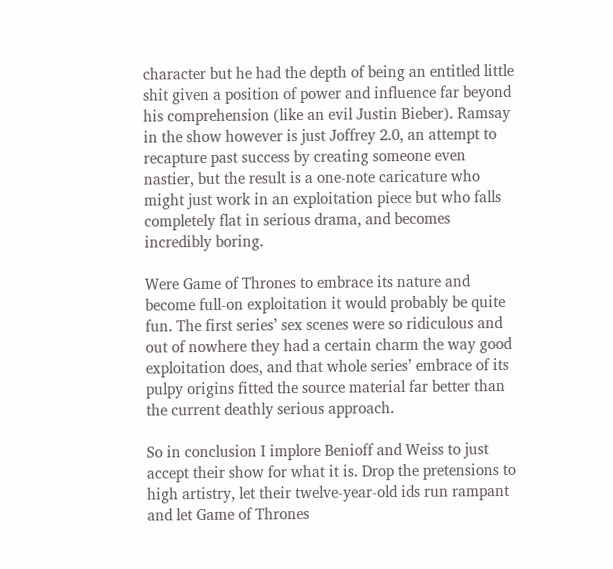character but he had the depth of being an entitled little shit given a position of power and influence far beyond his comprehension (like an evil Justin Bieber). Ramsay in the show however is just Joffrey 2.0, an attempt to recapture past success by creating someone even nastier, but the result is a one-note caricature who might just work in an exploitation piece but who falls completely flat in serious drama, and becomes incredibly boring.

Were Game of Thrones to embrace its nature and become full-on exploitation it would probably be quite fun. The first series’ sex scenes were so ridiculous and out of nowhere they had a certain charm the way good exploitation does, and that whole series’ embrace of its pulpy origins fitted the source material far better than the current deathly serious approach.

So in conclusion I implore Benioff and Weiss to just accept their show for what it is. Drop the pretensions to high artistry, let their twelve-year-old ids run rampant and let Game of Thrones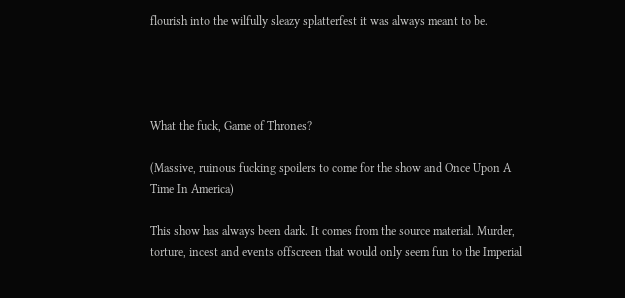flourish into the wilfully sleazy splatterfest it was always meant to be.




What the fuck, Game of Thrones?

(Massive, ruinous fucking spoilers to come for the show and Once Upon A Time In America)

This show has always been dark. It comes from the source material. Murder, torture, incest and events offscreen that would only seem fun to the Imperial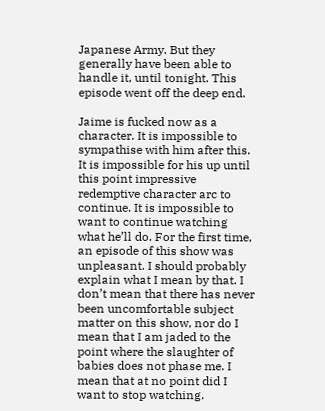Japanese Army. But they generally have been able to handle it, until tonight. This episode went off the deep end.

Jaime is fucked now as a character. It is impossible to sympathise with him after this. It is impossible for his up until this point impressive redemptive character arc to continue. It is impossible to want to continue watching what he’ll do. For the first time, an episode of this show was unpleasant. I should probably explain what I mean by that. I don’t mean that there has never been uncomfortable subject matter on this show, nor do I mean that I am jaded to the point where the slaughter of babies does not phase me. I mean that at no point did I want to stop watching.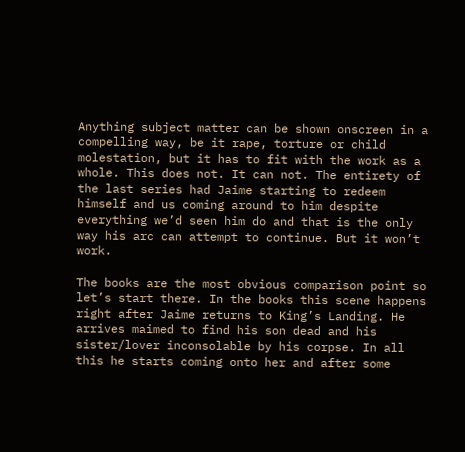Anything subject matter can be shown onscreen in a compelling way, be it rape, torture or child molestation, but it has to fit with the work as a whole. This does not. It can not. The entirety of the last series had Jaime starting to redeem himself and us coming around to him despite everything we’d seen him do and that is the only way his arc can attempt to continue. But it won’t work.

The books are the most obvious comparison point so let’s start there. In the books this scene happens right after Jaime returns to King’s Landing. He arrives maimed to find his son dead and his sister/lover inconsolable by his corpse. In all this he starts coming onto her and after some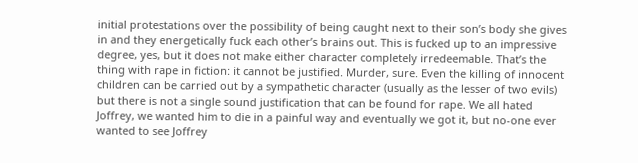initial protestations over the possibility of being caught next to their son’s body she gives in and they energetically fuck each other’s brains out. This is fucked up to an impressive degree, yes, but it does not make either character completely irredeemable. That’s the thing with rape in fiction: it cannot be justified. Murder, sure. Even the killing of innocent children can be carried out by a sympathetic character (usually as the lesser of two evils) but there is not a single sound justification that can be found for rape. We all hated Joffrey, we wanted him to die in a painful way and eventually we got it, but no-one ever wanted to see Joffrey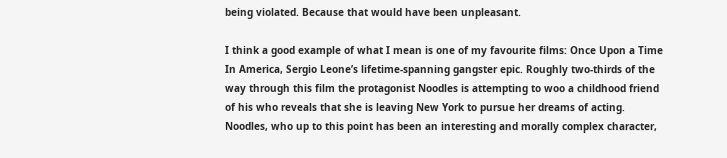being violated. Because that would have been unpleasant.

I think a good example of what I mean is one of my favourite films: Once Upon a Time In America, Sergio Leone’s lifetime-spanning gangster epic. Roughly two-thirds of the way through this film the protagonist Noodles is attempting to woo a childhood friend of his who reveals that she is leaving New York to pursue her dreams of acting. Noodles, who up to this point has been an interesting and morally complex character,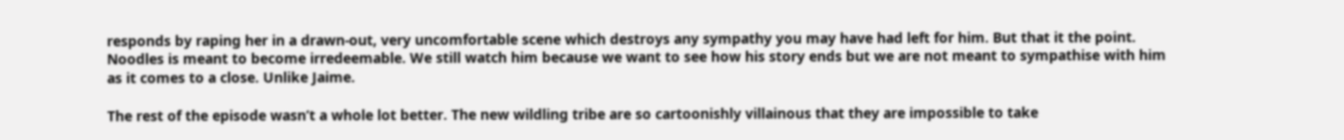responds by raping her in a drawn-out, very uncomfortable scene which destroys any sympathy you may have had left for him. But that it the point. Noodles is meant to become irredeemable. We still watch him because we want to see how his story ends but we are not meant to sympathise with him as it comes to a close. Unlike Jaime.

The rest of the episode wasn’t a whole lot better. The new wildling tribe are so cartoonishly villainous that they are impossible to take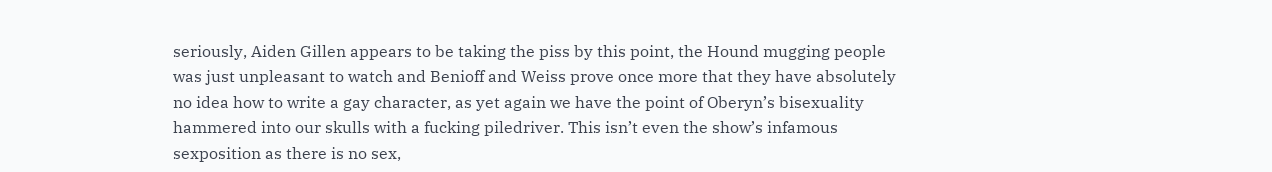seriously, Aiden Gillen appears to be taking the piss by this point, the Hound mugging people was just unpleasant to watch and Benioff and Weiss prove once more that they have absolutely no idea how to write a gay character, as yet again we have the point of Oberyn’s bisexuality hammered into our skulls with a fucking piledriver. This isn’t even the show’s infamous sexposition as there is no sex,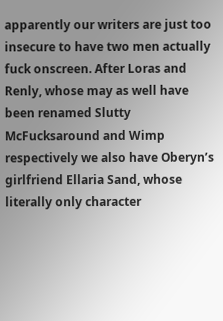apparently our writers are just too insecure to have two men actually fuck onscreen. After Loras and Renly, whose may as well have been renamed Slutty McFucksaround and Wimp respectively we also have Oberyn’s girlfriend Ellaria Sand, whose literally only character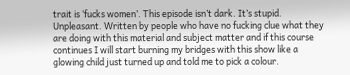trait is ‘fucks women’. This episode isn’t dark. It’s stupid. Unpleasant. Written by people who have no fucking clue what they are doing with this material and subject matter and if this course continues I will start burning my bridges with this show like a glowing child just turned up and told me to pick a colour.